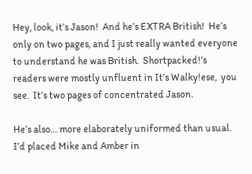Hey, look, it’s Jason!  And he’s EXTRA British!  He’s only on two pages, and I just really wanted everyone to understand he was British.  Shortpacked!’s readers were mostly unfluent in It’s Walky!ese,  you see.  It’s two pages of concentrated Jason.

He’s also… more elaborately uniformed than usual.  I’d placed Mike and Amber in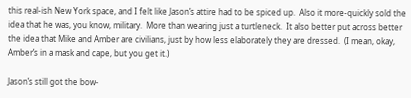this real-ish New York space, and I felt like Jason’s attire had to be spiced up.  Also it more-quickly sold the idea that he was, you know, military.  More than wearing just a turtleneck.  It also better put across better the idea that Mike and Amber are civilians, just by how less elaborately they are dressed.  (I mean, okay, Amber’s in a mask and cape, but you get it.)

Jason’s still got the bow-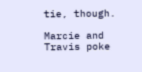tie, though.

Marcie and Travis poke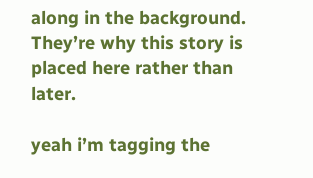along in the background.  They’re why this story is placed here rather than later.

yeah i’m tagging the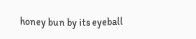honey bun by its eyeball